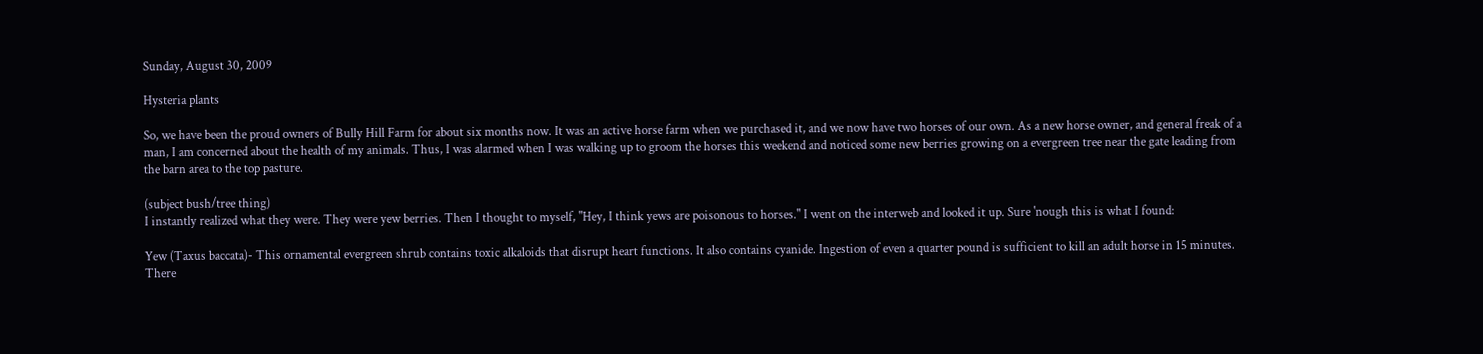Sunday, August 30, 2009

Hysteria plants

So, we have been the proud owners of Bully Hill Farm for about six months now. It was an active horse farm when we purchased it, and we now have two horses of our own. As a new horse owner, and general freak of a man, I am concerned about the health of my animals. Thus, I was alarmed when I was walking up to groom the horses this weekend and noticed some new berries growing on a evergreen tree near the gate leading from the barn area to the top pasture.

(subject bush/tree thing)
I instantly realized what they were. They were yew berries. Then I thought to myself, "Hey, I think yews are poisonous to horses." I went on the interweb and looked it up. Sure 'nough this is what I found:

Yew (Taxus baccata)- This ornamental evergreen shrub contains toxic alkaloids that disrupt heart functions. It also contains cyanide. Ingestion of even a quarter pound is sufficient to kill an adult horse in 15 minutes. There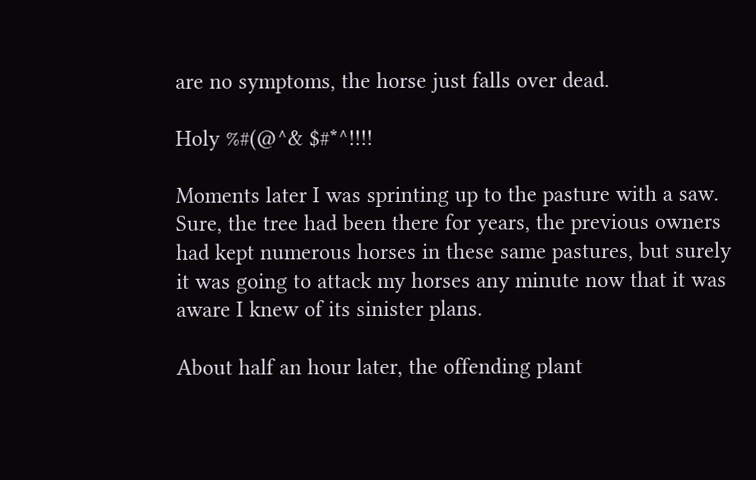are no symptoms, the horse just falls over dead.

Holy %#(@^& $#*^!!!!

Moments later I was sprinting up to the pasture with a saw. Sure, the tree had been there for years, the previous owners had kept numerous horses in these same pastures, but surely it was going to attack my horses any minute now that it was aware I knew of its sinister plans.

About half an hour later, the offending plant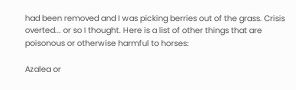had been removed and I was picking berries out of the grass. Crisis overted... or so I thought. Here is a list of other things that are poisonous or otherwise harmful to horses:

Azalea or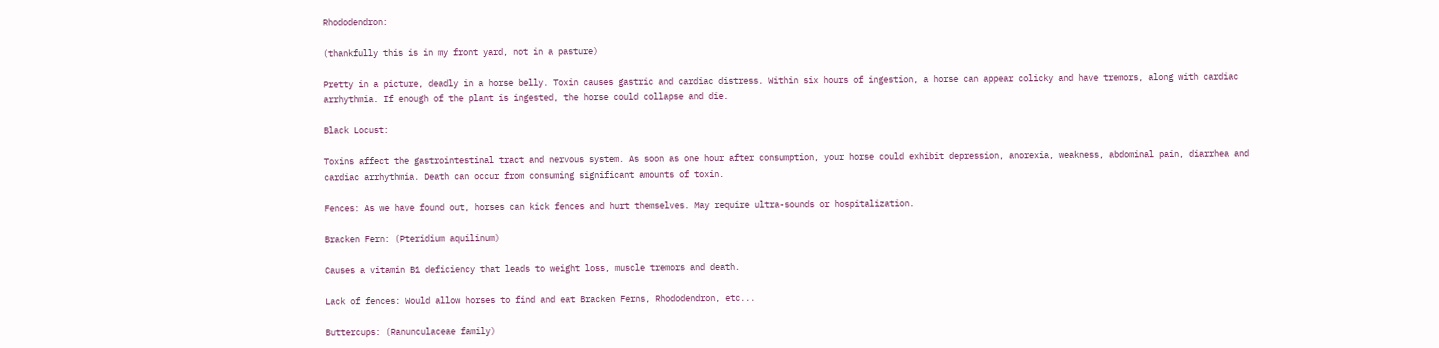Rhododendron:

(thankfully this is in my front yard, not in a pasture)

Pretty in a picture, deadly in a horse belly. Toxin causes gastric and cardiac distress. Within six hours of ingestion, a horse can appear colicky and have tremors, along with cardiac arrhythmia. If enough of the plant is ingested, the horse could collapse and die.

Black Locust:

Toxins affect the gastrointestinal tract and nervous system. As soon as one hour after consumption, your horse could exhibit depression, anorexia, weakness, abdominal pain, diarrhea and cardiac arrhythmia. Death can occur from consuming significant amounts of toxin.

Fences: As we have found out, horses can kick fences and hurt themselves. May require ultra-sounds or hospitalization.

Bracken Fern: (Pteridium aquilinum)

Causes a vitamin B1 deficiency that leads to weight loss, muscle tremors and death.

Lack of fences: Would allow horses to find and eat Bracken Ferns, Rhododendron, etc...

Buttercups: (Ranunculaceae family)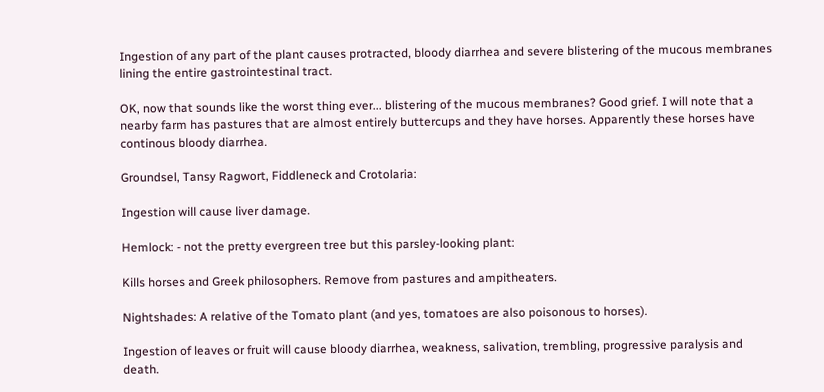Ingestion of any part of the plant causes protracted, bloody diarrhea and severe blistering of the mucous membranes lining the entire gastrointestinal tract.

OK, now that sounds like the worst thing ever... blistering of the mucous membranes? Good grief. I will note that a nearby farm has pastures that are almost entirely buttercups and they have horses. Apparently these horses have continous bloody diarrhea.

Groundsel, Tansy Ragwort, Fiddleneck and Crotolaria:

Ingestion will cause liver damage.

Hemlock: - not the pretty evergreen tree but this parsley-looking plant:

Kills horses and Greek philosophers. Remove from pastures and ampitheaters.

Nightshades: A relative of the Tomato plant (and yes, tomatoes are also poisonous to horses).

Ingestion of leaves or fruit will cause bloody diarrhea, weakness, salivation, trembling, progressive paralysis and death.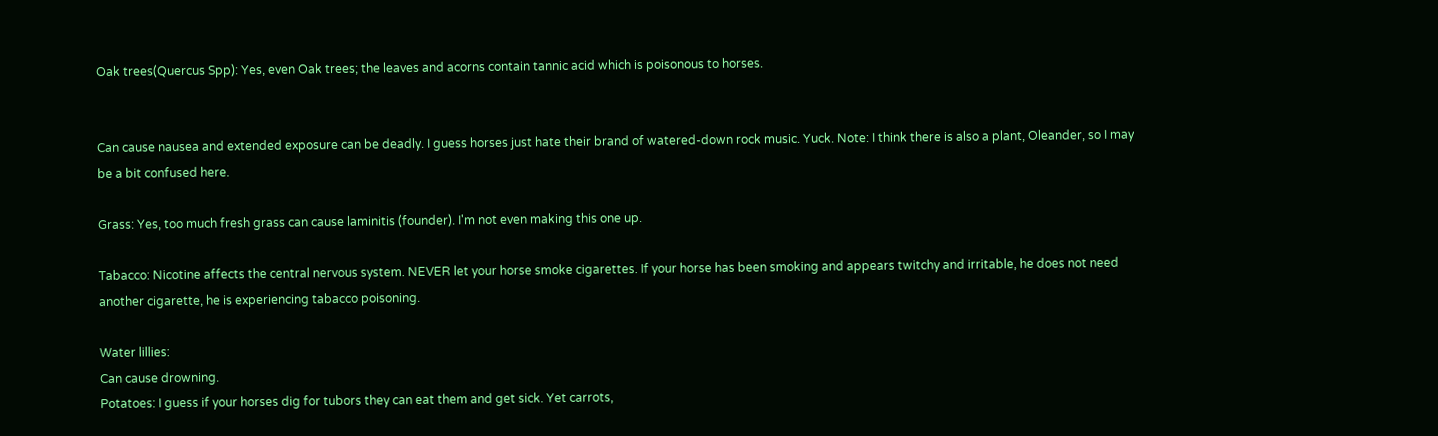Oak trees(Quercus Spp): Yes, even Oak trees; the leaves and acorns contain tannic acid which is poisonous to horses.


Can cause nausea and extended exposure can be deadly. I guess horses just hate their brand of watered-down rock music. Yuck. Note: I think there is also a plant, Oleander, so I may be a bit confused here.

Grass: Yes, too much fresh grass can cause laminitis (founder). I'm not even making this one up.

Tabacco: Nicotine affects the central nervous system. NEVER let your horse smoke cigarettes. If your horse has been smoking and appears twitchy and irritable, he does not need another cigarette, he is experiencing tabacco poisoning.

Water lillies:
Can cause drowning.
Potatoes: I guess if your horses dig for tubors they can eat them and get sick. Yet carrots,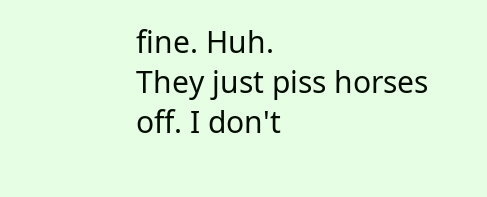fine. Huh.
They just piss horses off. I don't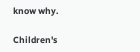know why.

Children's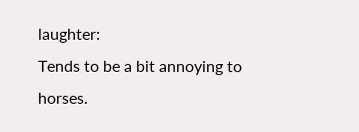laughter:
Tends to be a bit annoying to horses.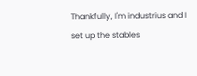Thankfully, I'm industrius and I set up the stables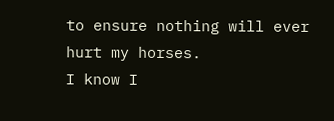to ensure nothing will ever hurt my horses.
I know I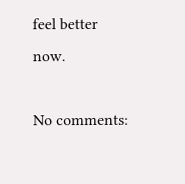feel better now.

No comments: